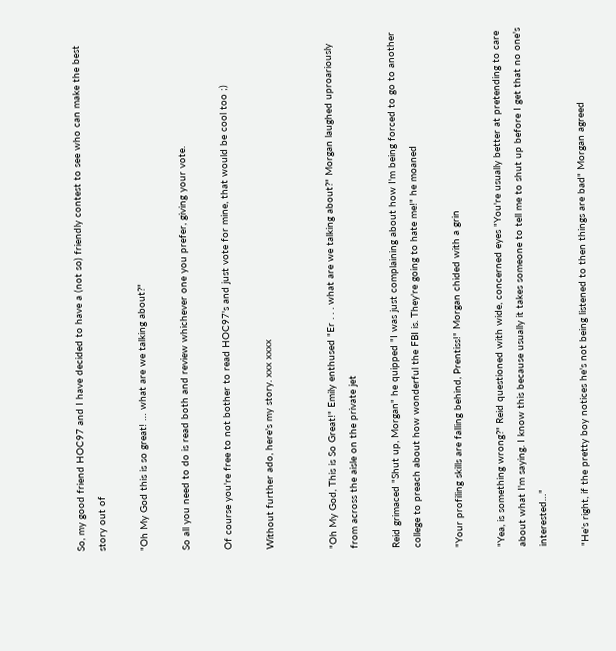So, my good friend HOC97 and I have decided to have a (not so) friendly contest to see who can make the best story out of

"Oh My God this is so great! … what are we talking about?"

So all you need to do is read both and review whichever one you prefer, giving your vote.

Of course you're free to not bother to read HOC97's and just vote for mine, that would be cool too ;)

Without further ado, here's my story. xxx xxxx


"Oh My God, This is So Great!" Emily enthused "Er . . . what are we talking about?" Morgan laughed uproariously from across the aisle on the private jet

Reid grimaced "Shut up, Morgan" he quipped "I was just complaining about how I'm being forced to go to another college to preach about how wonderful the FBI is. They're going to hate me!" he moaned

"Your profiling skills are falling behind, Prentiss!" Morgan chided with a grin

"Yea, is something wrong?" Reid questioned with wide, concerned eyes "You're usually better at pretending to care about what I'm saying. I know this because usually it takes someone to tell me to shut up before I get that no one's interested…"

"He's right, if the pretty boy notices he's not being listened to then things are bad" Morgan agreed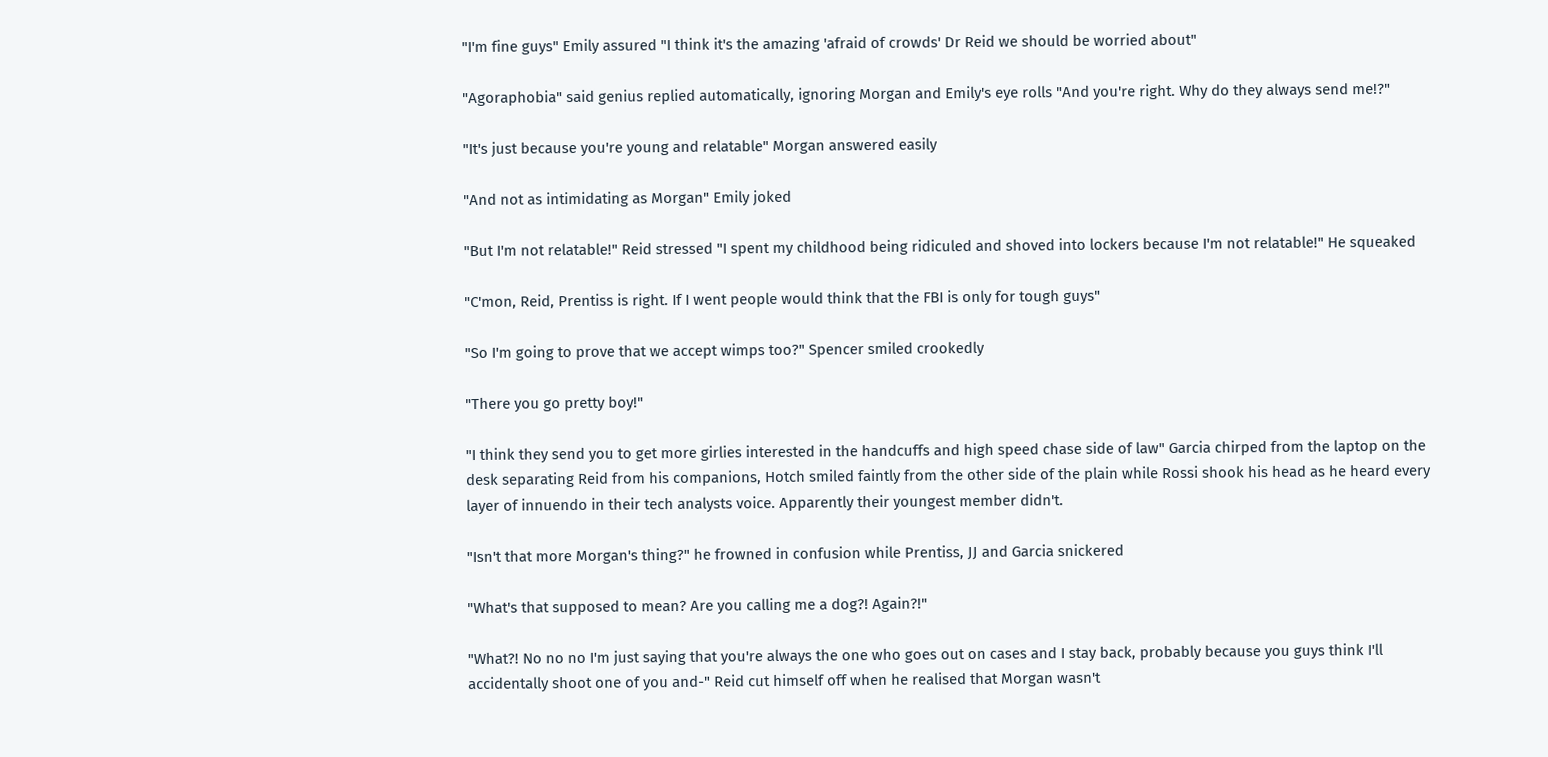"I'm fine guys" Emily assured "I think it's the amazing 'afraid of crowds' Dr Reid we should be worried about"

"Agoraphobia" said genius replied automatically, ignoring Morgan and Emily's eye rolls "And you're right. Why do they always send me!?"

"It's just because you're young and relatable" Morgan answered easily

"And not as intimidating as Morgan" Emily joked

"But I'm not relatable!" Reid stressed "I spent my childhood being ridiculed and shoved into lockers because I'm not relatable!" He squeaked

"C'mon, Reid, Prentiss is right. If I went people would think that the FBI is only for tough guys"

"So I'm going to prove that we accept wimps too?" Spencer smiled crookedly

"There you go pretty boy!"

"I think they send you to get more girlies interested in the handcuffs and high speed chase side of law" Garcia chirped from the laptop on the desk separating Reid from his companions, Hotch smiled faintly from the other side of the plain while Rossi shook his head as he heard every layer of innuendo in their tech analysts voice. Apparently their youngest member didn't.

"Isn't that more Morgan's thing?" he frowned in confusion while Prentiss, JJ and Garcia snickered

"What's that supposed to mean? Are you calling me a dog?! Again?!"

"What?! No no no I'm just saying that you're always the one who goes out on cases and I stay back, probably because you guys think I'll accidentally shoot one of you and-" Reid cut himself off when he realised that Morgan wasn't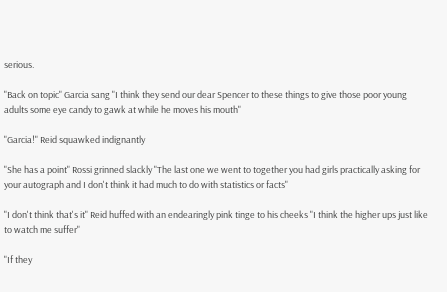serious.

"Back on topic" Garcia sang "I think they send our dear Spencer to these things to give those poor young adults some eye candy to gawk at while he moves his mouth"

"Garcia!" Reid squawked indignantly

"She has a point" Rossi grinned slackly "The last one we went to together you had girls practically asking for your autograph and I don't think it had much to do with statistics or facts"

"I don't think that's it" Reid huffed with an endearingly pink tinge to his cheeks "I think the higher ups just like to watch me suffer"

"If they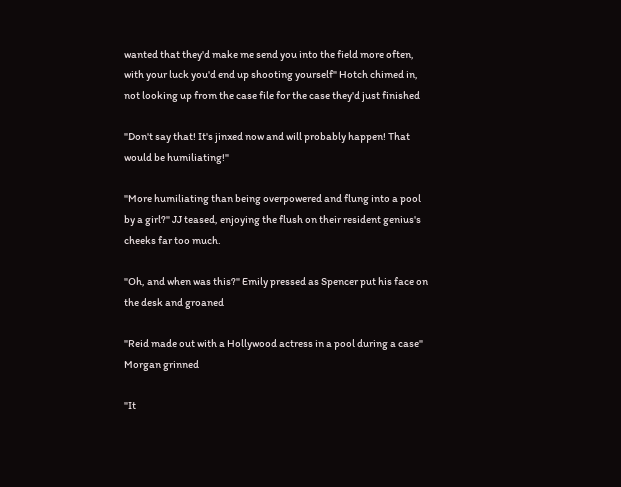wanted that they'd make me send you into the field more often, with your luck you'd end up shooting yourself" Hotch chimed in, not looking up from the case file for the case they'd just finished

"Don't say that! It's jinxed now and will probably happen! That would be humiliating!"

"More humiliating than being overpowered and flung into a pool by a girl?" JJ teased, enjoying the flush on their resident genius's cheeks far too much.

"Oh, and when was this?" Emily pressed as Spencer put his face on the desk and groaned

"Reid made out with a Hollywood actress in a pool during a case" Morgan grinned

"It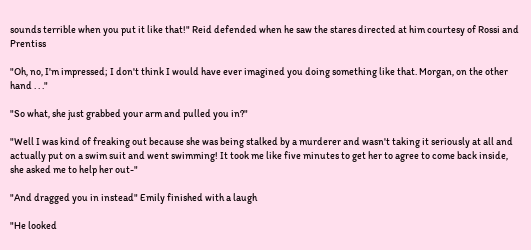sounds terrible when you put it like that!" Reid defended when he saw the stares directed at him courtesy of Rossi and Prentiss

"Oh, no, I'm impressed; I don't think I would have ever imagined you doing something like that. Morgan, on the other hand . . ."

"So what, she just grabbed your arm and pulled you in?"

"Well I was kind of freaking out because she was being stalked by a murderer and wasn't taking it seriously at all and actually put on a swim suit and went swimming! It took me like five minutes to get her to agree to come back inside, she asked me to help her out-"

"And dragged you in instead" Emily finished with a laugh

"He looked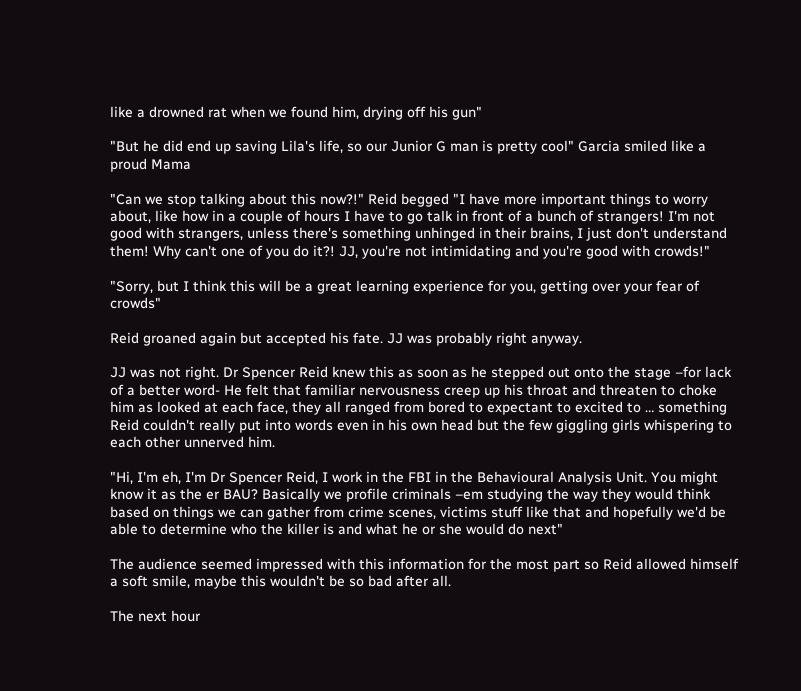like a drowned rat when we found him, drying off his gun"

"But he did end up saving Lila's life, so our Junior G man is pretty cool" Garcia smiled like a proud Mama

"Can we stop talking about this now?!" Reid begged "I have more important things to worry about, like how in a couple of hours I have to go talk in front of a bunch of strangers! I'm not good with strangers, unless there's something unhinged in their brains, I just don't understand them! Why can't one of you do it?! JJ, you're not intimidating and you're good with crowds!"

"Sorry, but I think this will be a great learning experience for you, getting over your fear of crowds"

Reid groaned again but accepted his fate. JJ was probably right anyway.

JJ was not right. Dr Spencer Reid knew this as soon as he stepped out onto the stage –for lack of a better word- He felt that familiar nervousness creep up his throat and threaten to choke him as looked at each face, they all ranged from bored to expectant to excited to … something Reid couldn't really put into words even in his own head but the few giggling girls whispering to each other unnerved him.

"Hi, I'm eh, I'm Dr Spencer Reid, I work in the FBI in the Behavioural Analysis Unit. You might know it as the er BAU? Basically we profile criminals –em studying the way they would think based on things we can gather from crime scenes, victims stuff like that and hopefully we'd be able to determine who the killer is and what he or she would do next"

The audience seemed impressed with this information for the most part so Reid allowed himself a soft smile, maybe this wouldn't be so bad after all.

The next hour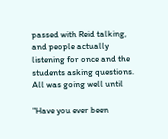passed with Reid talking, and people actually listening for once and the students asking questions. All was going well until

"Have you ever been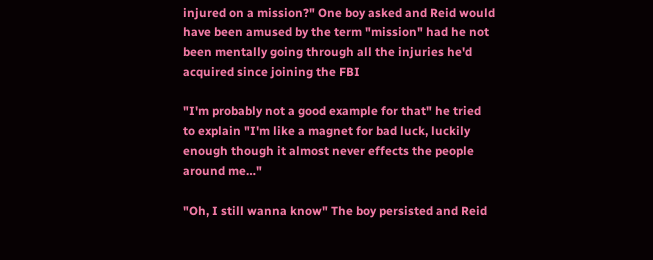injured on a mission?" One boy asked and Reid would have been amused by the term "mission" had he not been mentally going through all the injuries he'd acquired since joining the FBI

"I'm probably not a good example for that" he tried to explain "I'm like a magnet for bad luck, luckily enough though it almost never effects the people around me…"

"Oh, I still wanna know" The boy persisted and Reid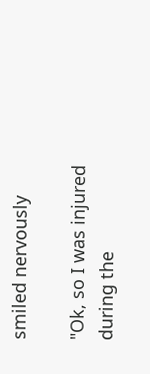smiled nervously

"Ok, so I was injured during the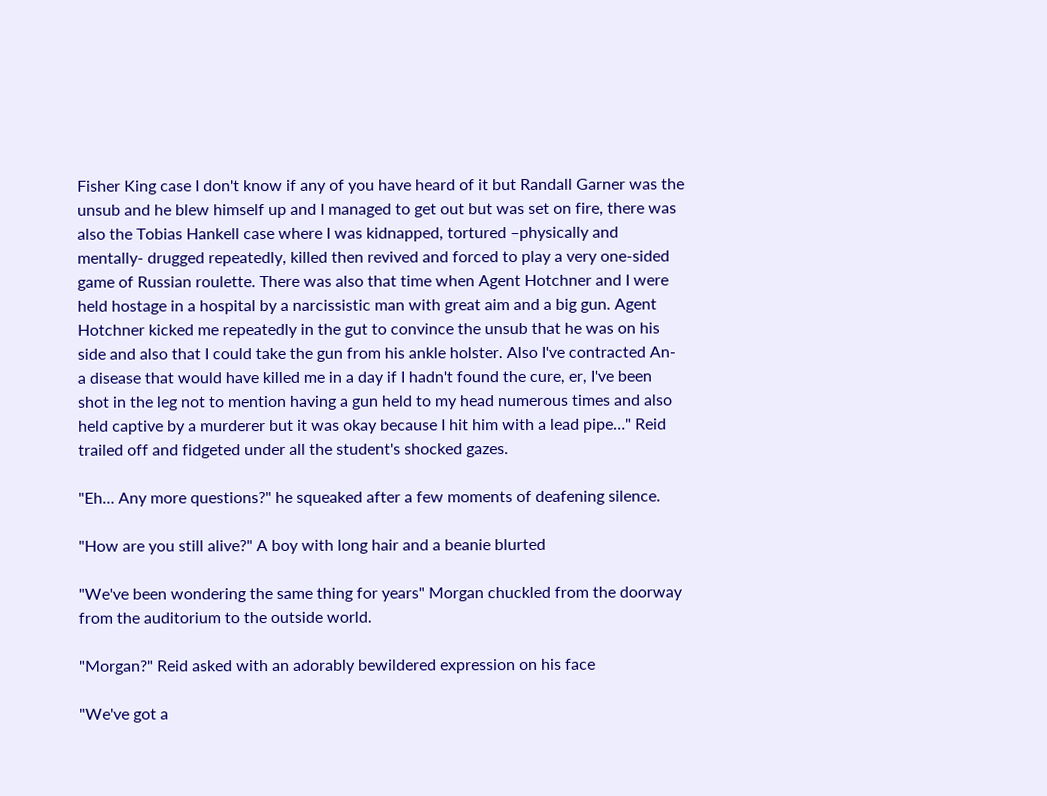Fisher King case I don't know if any of you have heard of it but Randall Garner was the unsub and he blew himself up and I managed to get out but was set on fire, there was also the Tobias Hankell case where I was kidnapped, tortured –physically and mentally- drugged repeatedly, killed then revived and forced to play a very one-sided game of Russian roulette. There was also that time when Agent Hotchner and I were held hostage in a hospital by a narcissistic man with great aim and a big gun. Agent Hotchner kicked me repeatedly in the gut to convince the unsub that he was on his side and also that I could take the gun from his ankle holster. Also I've contracted An- a disease that would have killed me in a day if I hadn't found the cure, er, I've been shot in the leg not to mention having a gun held to my head numerous times and also held captive by a murderer but it was okay because I hit him with a lead pipe…" Reid trailed off and fidgeted under all the student's shocked gazes.

"Eh… Any more questions?" he squeaked after a few moments of deafening silence.

"How are you still alive?" A boy with long hair and a beanie blurted

"We've been wondering the same thing for years" Morgan chuckled from the doorway from the auditorium to the outside world.

"Morgan?" Reid asked with an adorably bewildered expression on his face

"We've got a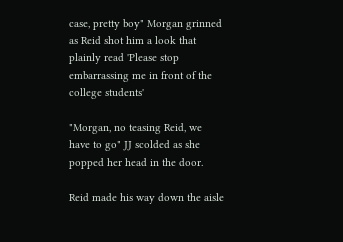case, pretty boy" Morgan grinned as Reid shot him a look that plainly read 'Please stop embarrassing me in front of the college students'

"Morgan, no teasing Reid, we have to go" JJ scolded as she popped her head in the door.

Reid made his way down the aisle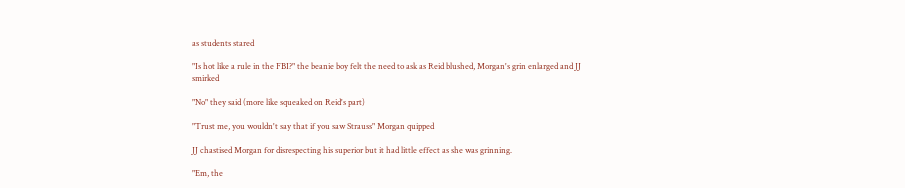as students stared

"Is hot like a rule in the FBI?" the beanie boy felt the need to ask as Reid blushed, Morgan's grin enlarged and JJ smirked

"No" they said (more like squeaked on Reid's part)

"Trust me, you wouldn't say that if you saw Strauss" Morgan quipped

JJ chastised Morgan for disrespecting his superior but it had little effect as she was grinning.

"Em, the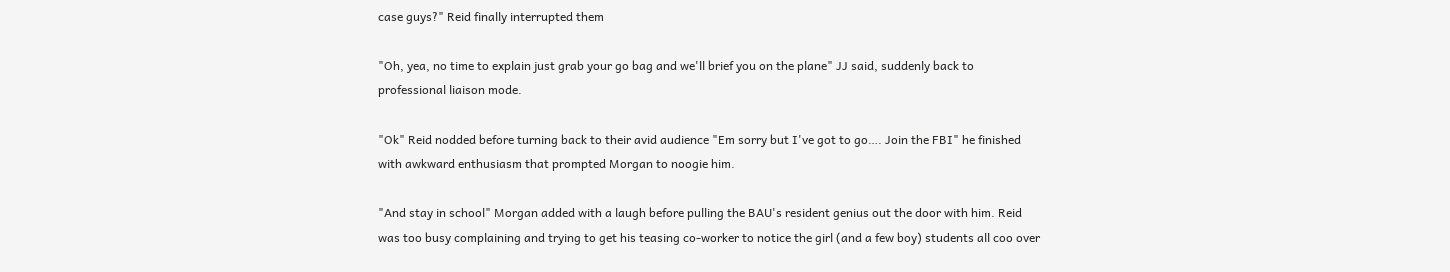case guys?" Reid finally interrupted them

"Oh, yea, no time to explain just grab your go bag and we'll brief you on the plane" JJ said, suddenly back to professional liaison mode.

"Ok" Reid nodded before turning back to their avid audience "Em sorry but I've got to go…. Join the FBI" he finished with awkward enthusiasm that prompted Morgan to noogie him.

"And stay in school" Morgan added with a laugh before pulling the BAU's resident genius out the door with him. Reid was too busy complaining and trying to get his teasing co-worker to notice the girl (and a few boy) students all coo over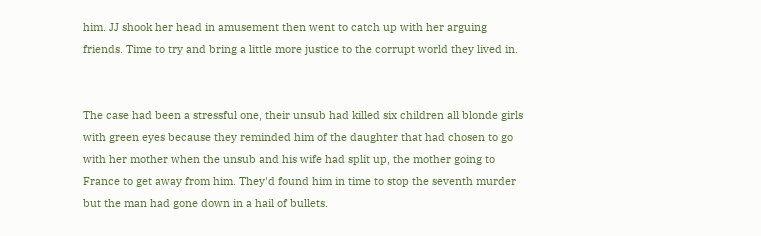him. JJ shook her head in amusement then went to catch up with her arguing friends. Time to try and bring a little more justice to the corrupt world they lived in.


The case had been a stressful one, their unsub had killed six children all blonde girls with green eyes because they reminded him of the daughter that had chosen to go with her mother when the unsub and his wife had split up, the mother going to France to get away from him. They'd found him in time to stop the seventh murder but the man had gone down in a hail of bullets.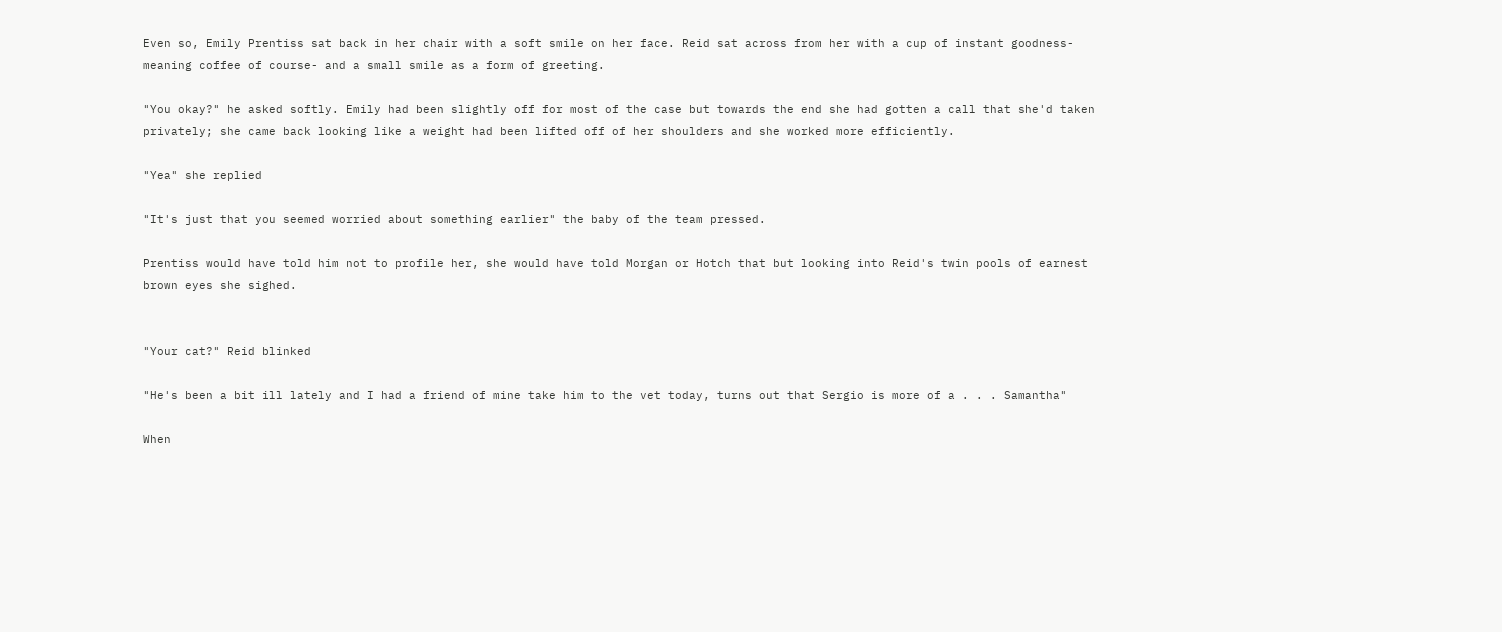Even so, Emily Prentiss sat back in her chair with a soft smile on her face. Reid sat across from her with a cup of instant goodness- meaning coffee of course- and a small smile as a form of greeting.

"You okay?" he asked softly. Emily had been slightly off for most of the case but towards the end she had gotten a call that she'd taken privately; she came back looking like a weight had been lifted off of her shoulders and she worked more efficiently.

"Yea" she replied

"It's just that you seemed worried about something earlier" the baby of the team pressed.

Prentiss would have told him not to profile her, she would have told Morgan or Hotch that but looking into Reid's twin pools of earnest brown eyes she sighed.


"Your cat?" Reid blinked

"He's been a bit ill lately and I had a friend of mine take him to the vet today, turns out that Sergio is more of a . . . Samantha"

When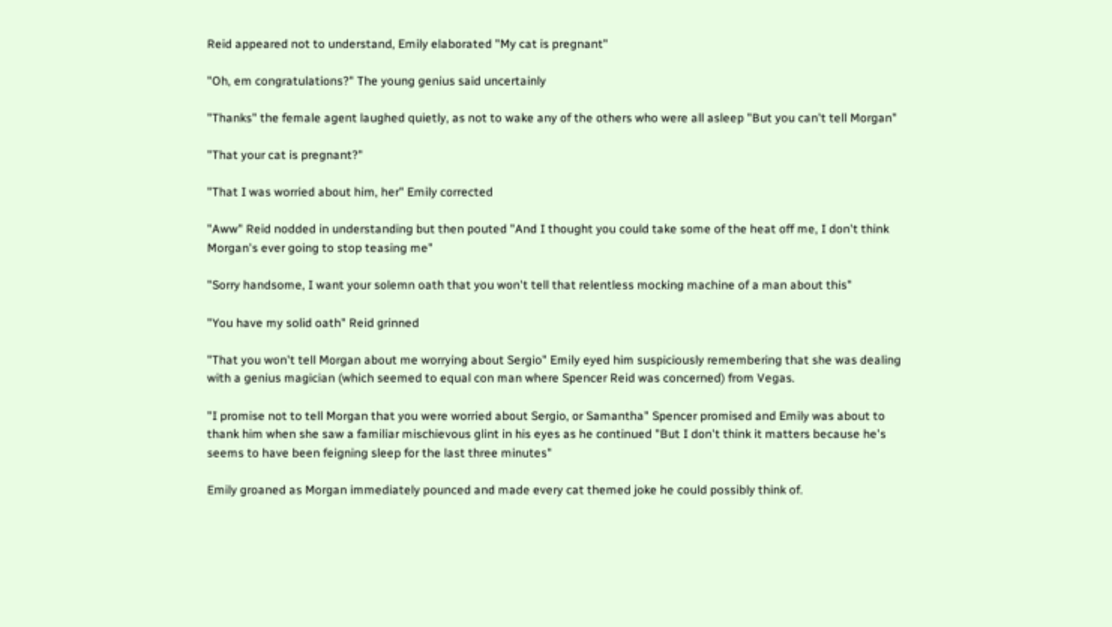Reid appeared not to understand, Emily elaborated "My cat is pregnant"

"Oh, em congratulations?" The young genius said uncertainly

"Thanks" the female agent laughed quietly, as not to wake any of the others who were all asleep "But you can't tell Morgan"

"That your cat is pregnant?"

"That I was worried about him, her" Emily corrected

"Aww" Reid nodded in understanding but then pouted "And I thought you could take some of the heat off me, I don't think Morgan's ever going to stop teasing me"

"Sorry handsome, I want your solemn oath that you won't tell that relentless mocking machine of a man about this"

"You have my solid oath" Reid grinned

"That you won't tell Morgan about me worrying about Sergio" Emily eyed him suspiciously remembering that she was dealing with a genius magician (which seemed to equal con man where Spencer Reid was concerned) from Vegas.

"I promise not to tell Morgan that you were worried about Sergio, or Samantha" Spencer promised and Emily was about to thank him when she saw a familiar mischievous glint in his eyes as he continued "But I don't think it matters because he's seems to have been feigning sleep for the last three minutes"

Emily groaned as Morgan immediately pounced and made every cat themed joke he could possibly think of.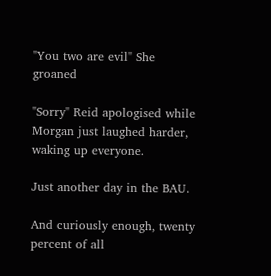"You two are evil" She groaned

"Sorry" Reid apologised while Morgan just laughed harder, waking up everyone.

Just another day in the BAU.

And curiously enough, twenty percent of all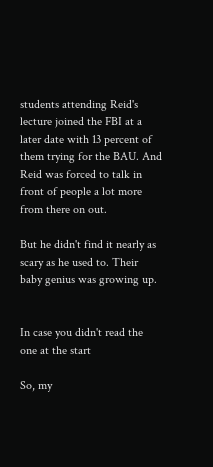students attending Reid's lecture joined the FBI at a later date with 13 percent of them trying for the BAU. And Reid was forced to talk in front of people a lot more from there on out.

But he didn't find it nearly as scary as he used to. Their baby genius was growing up.


In case you didn't read the one at the start

So, my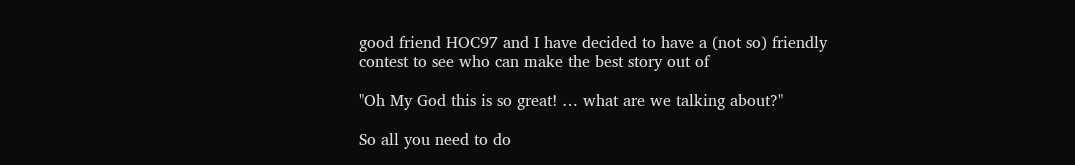good friend HOC97 and I have decided to have a (not so) friendly contest to see who can make the best story out of

"Oh My God this is so great! … what are we talking about?"

So all you need to do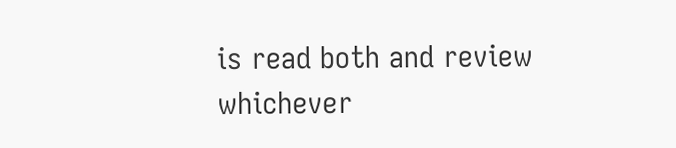is read both and review whichever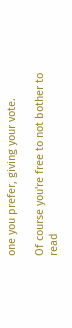one you prefer, giving your vote.

Of course you're free to not bother to read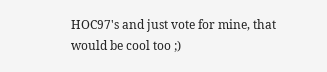HOC97's and just vote for mine, that would be cool too ;)